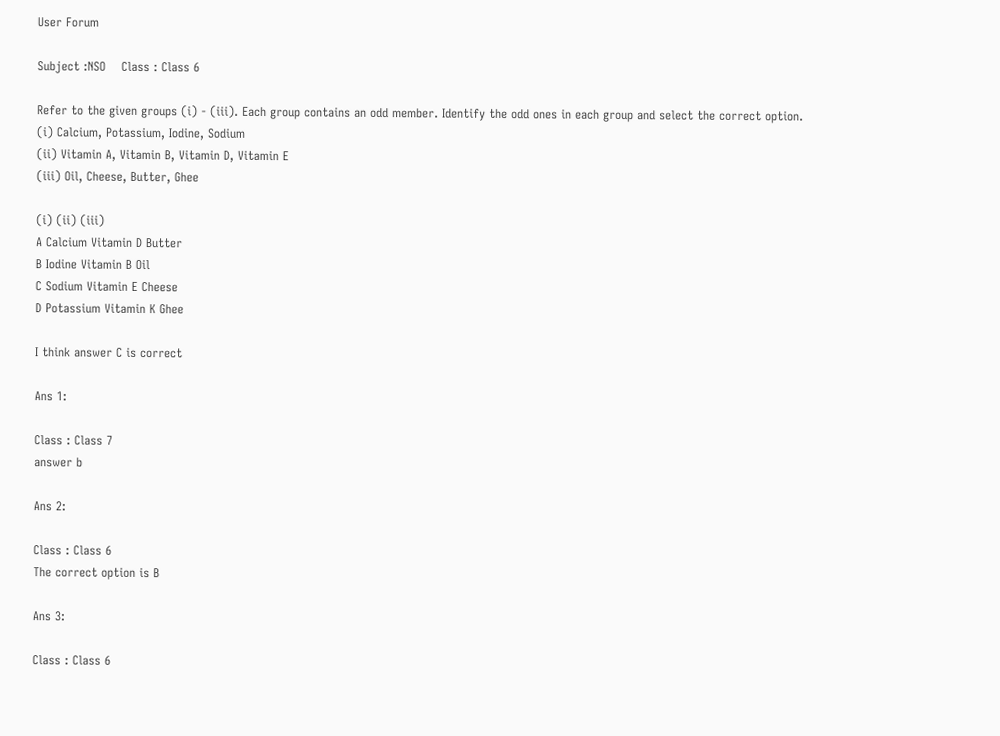User Forum

Subject :NSO    Class : Class 6

Refer to the given groups (i) - (iii). Each group contains an odd member. Identify the odd ones in each group and select the correct option.
(i) Calcium, Potassium, Iodine, Sodium
(ii) Vitamin A, Vitamin B, Vitamin D, Vitamin E
(iii) Oil, Cheese, Butter, Ghee

(i) (ii) (iii)
A Calcium Vitamin D Butter
B Iodine Vitamin B Oil
C Sodium Vitamin E Cheese
D Potassium Vitamin K Ghee

I think answer C is correct

Ans 1:

Class : Class 7
answer b

Ans 2:

Class : Class 6
The correct option is B

Ans 3:

Class : Class 6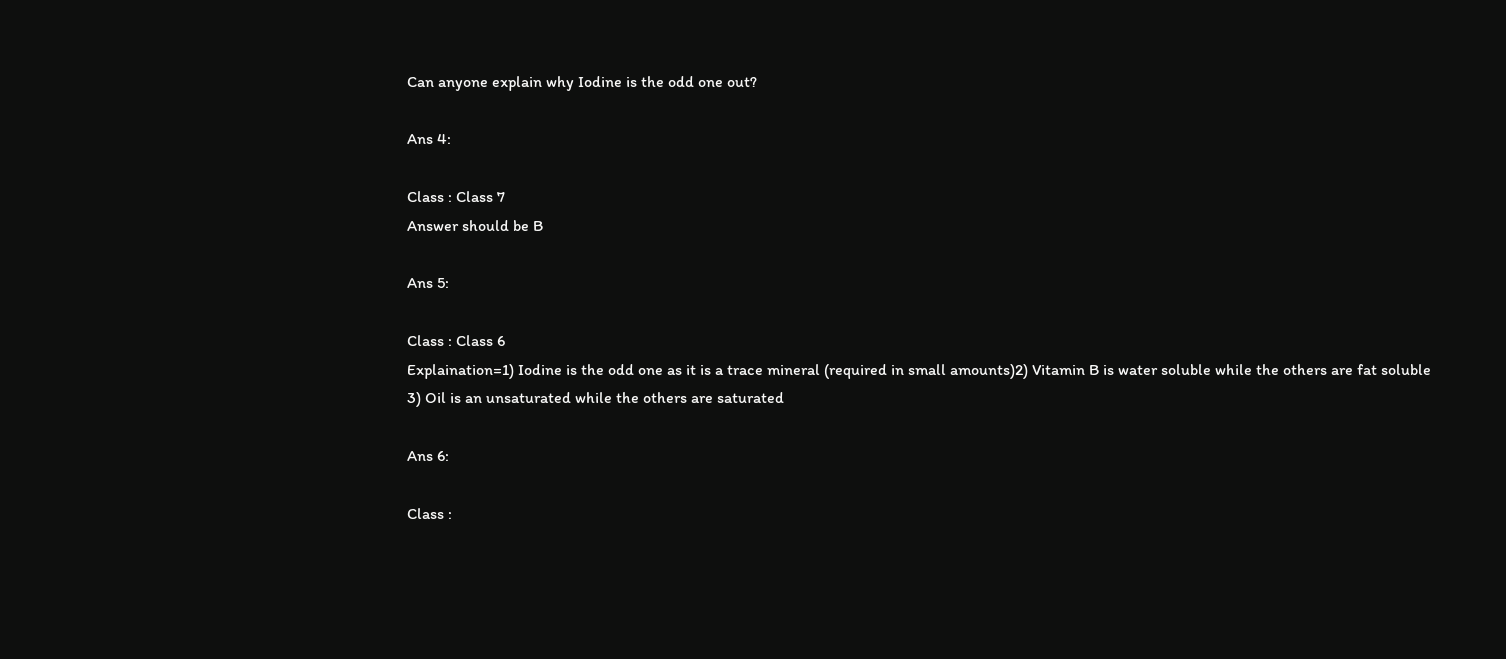Can anyone explain why Iodine is the odd one out?

Ans 4:

Class : Class 7
Answer should be B

Ans 5:

Class : Class 6
Explaination=1) Iodine is the odd one as it is a trace mineral (required in small amounts)2) Vitamin B is water soluble while the others are fat soluble 3) Oil is an unsaturated while the others are saturated

Ans 6:

Class :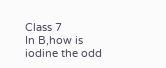Class 7
In B,how is iodine the odd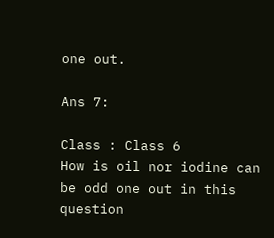one out.

Ans 7:

Class : Class 6
How is oil nor iodine can be odd one out in this question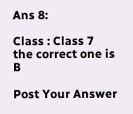Ans 8:

Class : Class 7
the correct one is B

Post Your Answer